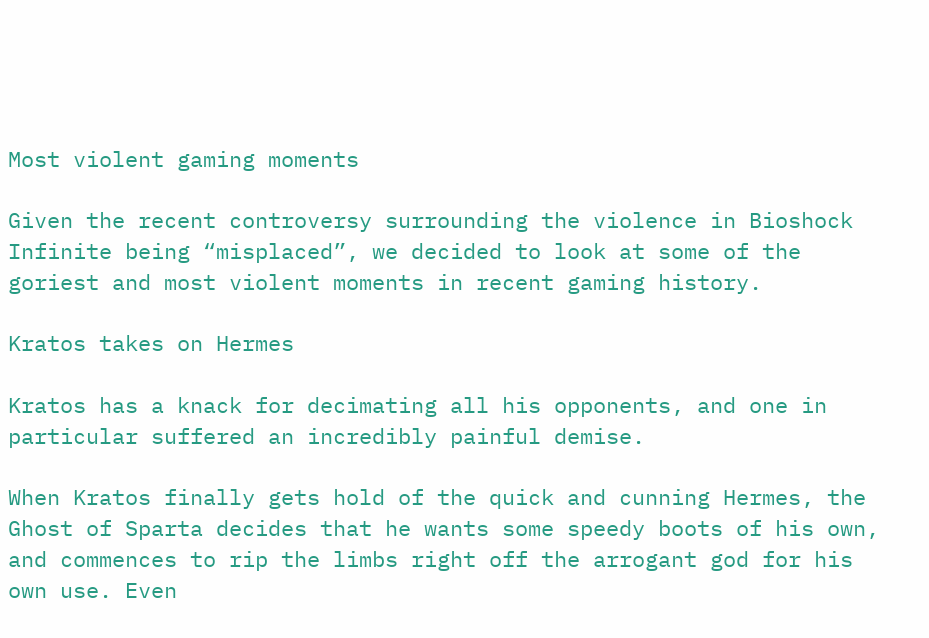Most violent gaming moments

Given the recent controversy surrounding the violence in Bioshock Infinite being “misplaced”, we decided to look at some of the goriest and most violent moments in recent gaming history.

Kratos takes on Hermes

Kratos has a knack for decimating all his opponents, and one in particular suffered an incredibly painful demise.

When Kratos finally gets hold of the quick and cunning Hermes, the Ghost of Sparta decides that he wants some speedy boots of his own, and commences to rip the limbs right off the arrogant god for his own use. Even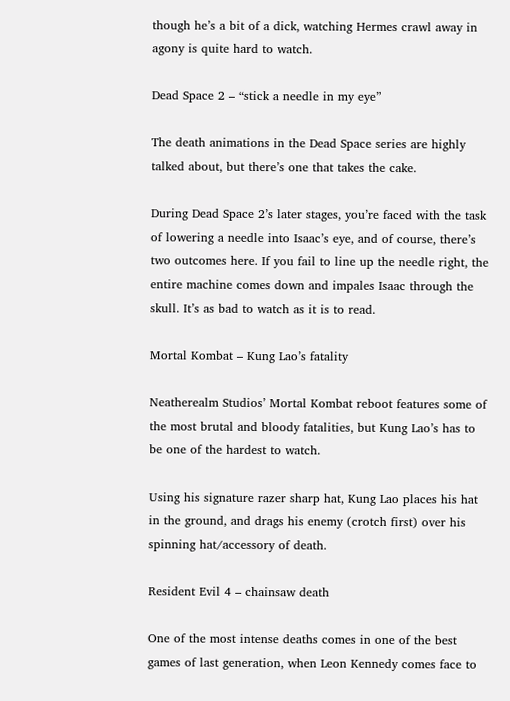though he’s a bit of a dick, watching Hermes crawl away in agony is quite hard to watch.

Dead Space 2 – “stick a needle in my eye”

The death animations in the Dead Space series are highly talked about, but there’s one that takes the cake.

During Dead Space 2’s later stages, you’re faced with the task of lowering a needle into Isaac’s eye, and of course, there’s two outcomes here. If you fail to line up the needle right, the entire machine comes down and impales Isaac through the skull. It’s as bad to watch as it is to read.

Mortal Kombat – Kung Lao’s fatality

Neatherealm Studios’ Mortal Kombat reboot features some of the most brutal and bloody fatalities, but Kung Lao’s has to be one of the hardest to watch.

Using his signature razer sharp hat, Kung Lao places his hat in the ground, and drags his enemy (crotch first) over his spinning hat/accessory of death.

Resident Evil 4 – chainsaw death

One of the most intense deaths comes in one of the best games of last generation, when Leon Kennedy comes face to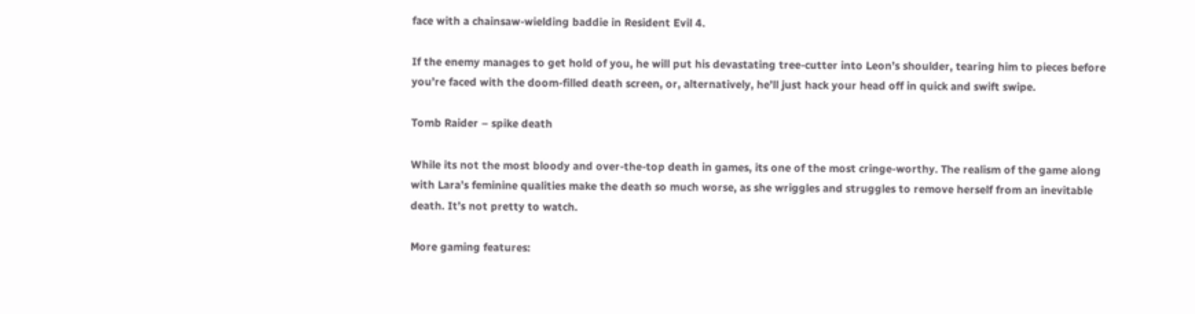face with a chainsaw-wielding baddie in Resident Evil 4.

If the enemy manages to get hold of you, he will put his devastating tree-cutter into Leon’s shoulder, tearing him to pieces before you’re faced with the doom-filled death screen, or, alternatively, he’ll just hack your head off in quick and swift swipe.

Tomb Raider – spike death

While its not the most bloody and over-the-top death in games, its one of the most cringe-worthy. The realism of the game along with Lara’s feminine qualities make the death so much worse, as she wriggles and struggles to remove herself from an inevitable death. It’s not pretty to watch.

More gaming features: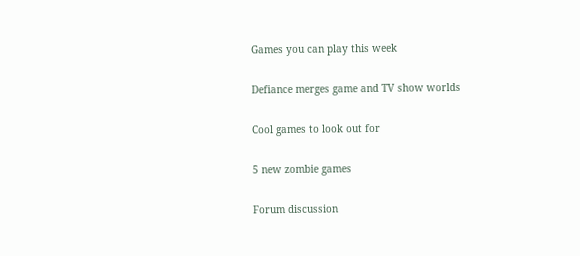Games you can play this week

Defiance merges game and TV show worlds

Cool games to look out for

5 new zombie games

Forum discussion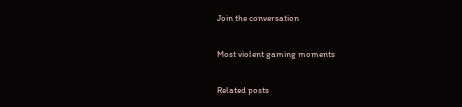Join the conversation

Most violent gaming moments

Related posts